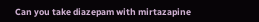Can you take diazepam with mirtazapine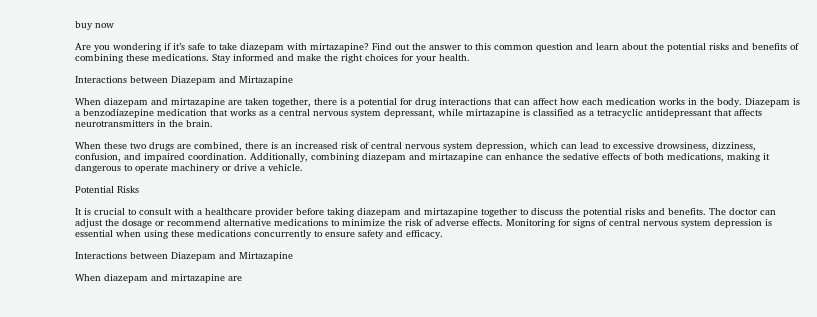buy now

Are you wondering if it’s safe to take diazepam with mirtazapine? Find out the answer to this common question and learn about the potential risks and benefits of combining these medications. Stay informed and make the right choices for your health.

Interactions between Diazepam and Mirtazapine

When diazepam and mirtazapine are taken together, there is a potential for drug interactions that can affect how each medication works in the body. Diazepam is a benzodiazepine medication that works as a central nervous system depressant, while mirtazapine is classified as a tetracyclic antidepressant that affects neurotransmitters in the brain.

When these two drugs are combined, there is an increased risk of central nervous system depression, which can lead to excessive drowsiness, dizziness, confusion, and impaired coordination. Additionally, combining diazepam and mirtazapine can enhance the sedative effects of both medications, making it dangerous to operate machinery or drive a vehicle.

Potential Risks

It is crucial to consult with a healthcare provider before taking diazepam and mirtazapine together to discuss the potential risks and benefits. The doctor can adjust the dosage or recommend alternative medications to minimize the risk of adverse effects. Monitoring for signs of central nervous system depression is essential when using these medications concurrently to ensure safety and efficacy.

Interactions between Diazepam and Mirtazapine

When diazepam and mirtazapine are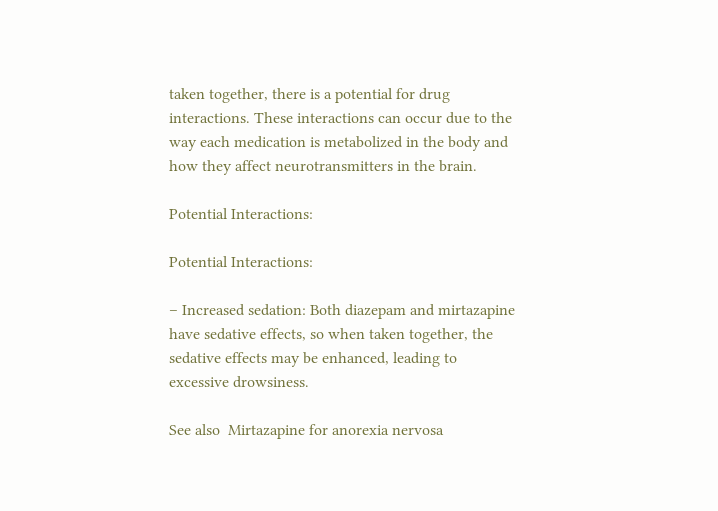taken together, there is a potential for drug interactions. These interactions can occur due to the way each medication is metabolized in the body and how they affect neurotransmitters in the brain.

Potential Interactions:

Potential Interactions:

– Increased sedation: Both diazepam and mirtazapine have sedative effects, so when taken together, the sedative effects may be enhanced, leading to excessive drowsiness.

See also  Mirtazapine for anorexia nervosa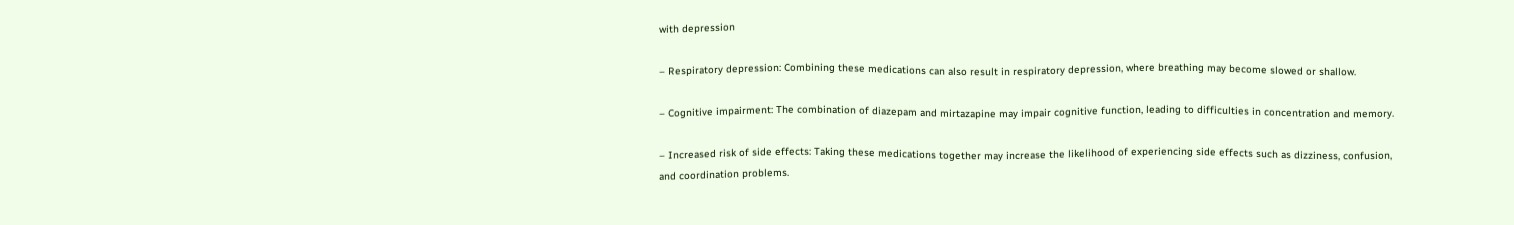with depression

– Respiratory depression: Combining these medications can also result in respiratory depression, where breathing may become slowed or shallow.

– Cognitive impairment: The combination of diazepam and mirtazapine may impair cognitive function, leading to difficulties in concentration and memory.

– Increased risk of side effects: Taking these medications together may increase the likelihood of experiencing side effects such as dizziness, confusion, and coordination problems.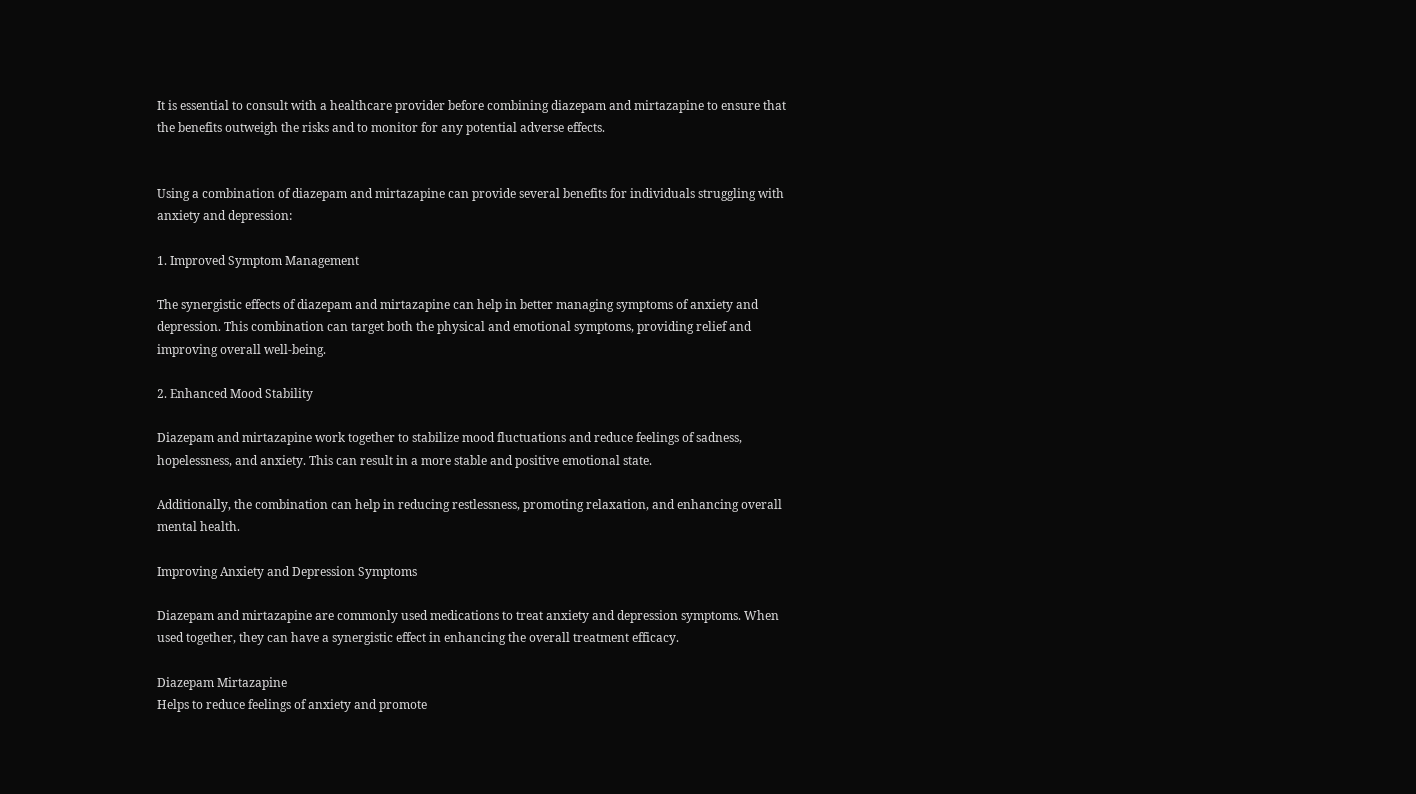It is essential to consult with a healthcare provider before combining diazepam and mirtazapine to ensure that the benefits outweigh the risks and to monitor for any potential adverse effects.


Using a combination of diazepam and mirtazapine can provide several benefits for individuals struggling with anxiety and depression:

1. Improved Symptom Management

The synergistic effects of diazepam and mirtazapine can help in better managing symptoms of anxiety and depression. This combination can target both the physical and emotional symptoms, providing relief and improving overall well-being.

2. Enhanced Mood Stability

Diazepam and mirtazapine work together to stabilize mood fluctuations and reduce feelings of sadness, hopelessness, and anxiety. This can result in a more stable and positive emotional state.

Additionally, the combination can help in reducing restlessness, promoting relaxation, and enhancing overall mental health.

Improving Anxiety and Depression Symptoms

Diazepam and mirtazapine are commonly used medications to treat anxiety and depression symptoms. When used together, they can have a synergistic effect in enhancing the overall treatment efficacy.

Diazepam Mirtazapine
Helps to reduce feelings of anxiety and promote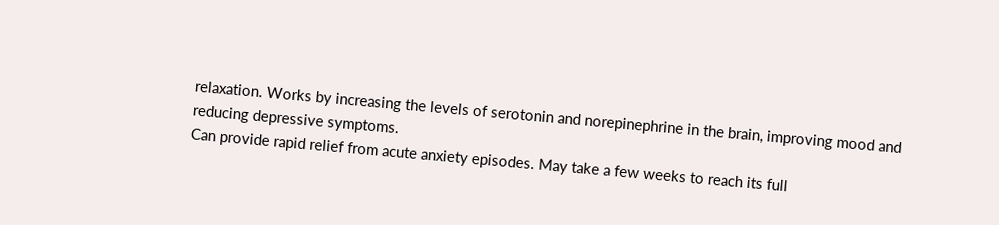relaxation. Works by increasing the levels of serotonin and norepinephrine in the brain, improving mood and reducing depressive symptoms.
Can provide rapid relief from acute anxiety episodes. May take a few weeks to reach its full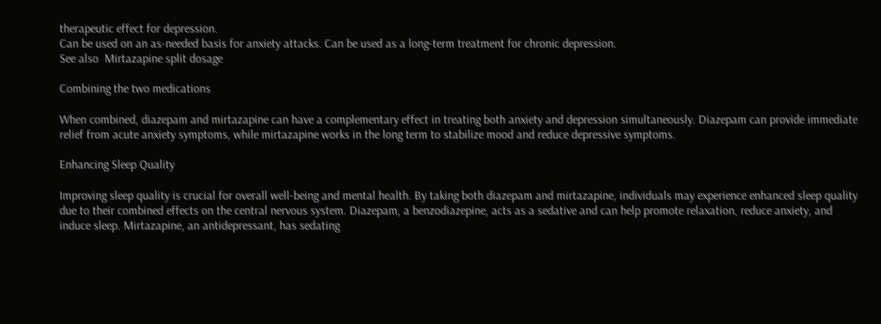therapeutic effect for depression.
Can be used on an as-needed basis for anxiety attacks. Can be used as a long-term treatment for chronic depression.
See also  Mirtazapine split dosage

Combining the two medications

When combined, diazepam and mirtazapine can have a complementary effect in treating both anxiety and depression simultaneously. Diazepam can provide immediate relief from acute anxiety symptoms, while mirtazapine works in the long term to stabilize mood and reduce depressive symptoms.

Enhancing Sleep Quality

Improving sleep quality is crucial for overall well-being and mental health. By taking both diazepam and mirtazapine, individuals may experience enhanced sleep quality due to their combined effects on the central nervous system. Diazepam, a benzodiazepine, acts as a sedative and can help promote relaxation, reduce anxiety, and induce sleep. Mirtazapine, an antidepressant, has sedating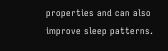properties and can also improve sleep patterns.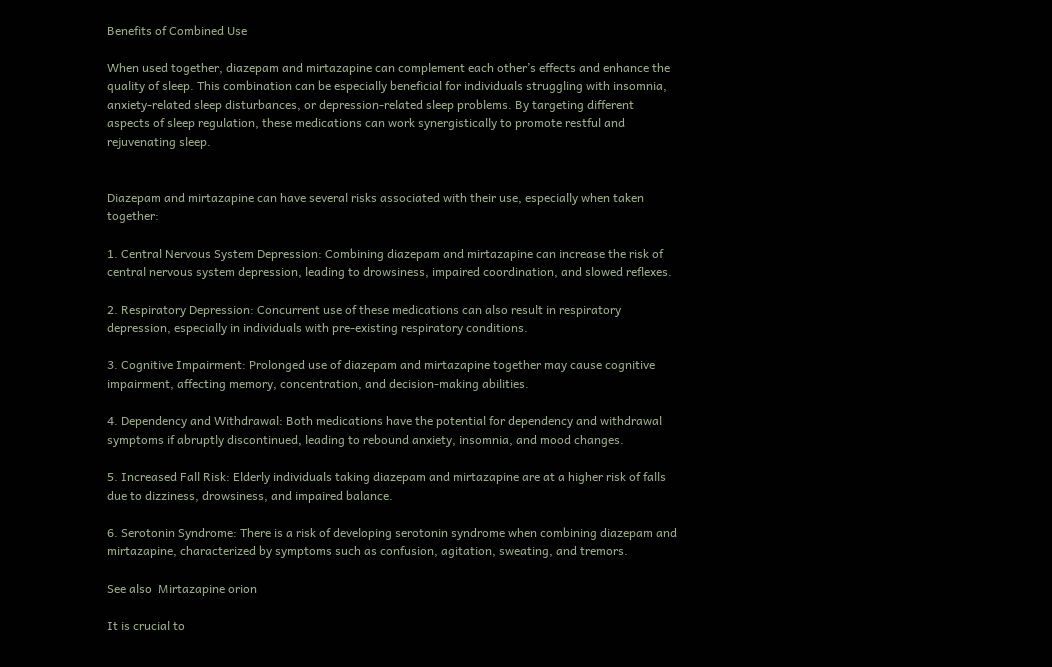Benefits of Combined Use

When used together, diazepam and mirtazapine can complement each other’s effects and enhance the quality of sleep. This combination can be especially beneficial for individuals struggling with insomnia, anxiety-related sleep disturbances, or depression-related sleep problems. By targeting different aspects of sleep regulation, these medications can work synergistically to promote restful and rejuvenating sleep.


Diazepam and mirtazapine can have several risks associated with their use, especially when taken together:

1. Central Nervous System Depression: Combining diazepam and mirtazapine can increase the risk of central nervous system depression, leading to drowsiness, impaired coordination, and slowed reflexes.

2. Respiratory Depression: Concurrent use of these medications can also result in respiratory depression, especially in individuals with pre-existing respiratory conditions.

3. Cognitive Impairment: Prolonged use of diazepam and mirtazapine together may cause cognitive impairment, affecting memory, concentration, and decision-making abilities.

4. Dependency and Withdrawal: Both medications have the potential for dependency and withdrawal symptoms if abruptly discontinued, leading to rebound anxiety, insomnia, and mood changes.

5. Increased Fall Risk: Elderly individuals taking diazepam and mirtazapine are at a higher risk of falls due to dizziness, drowsiness, and impaired balance.

6. Serotonin Syndrome: There is a risk of developing serotonin syndrome when combining diazepam and mirtazapine, characterized by symptoms such as confusion, agitation, sweating, and tremors.

See also  Mirtazapine orion

It is crucial to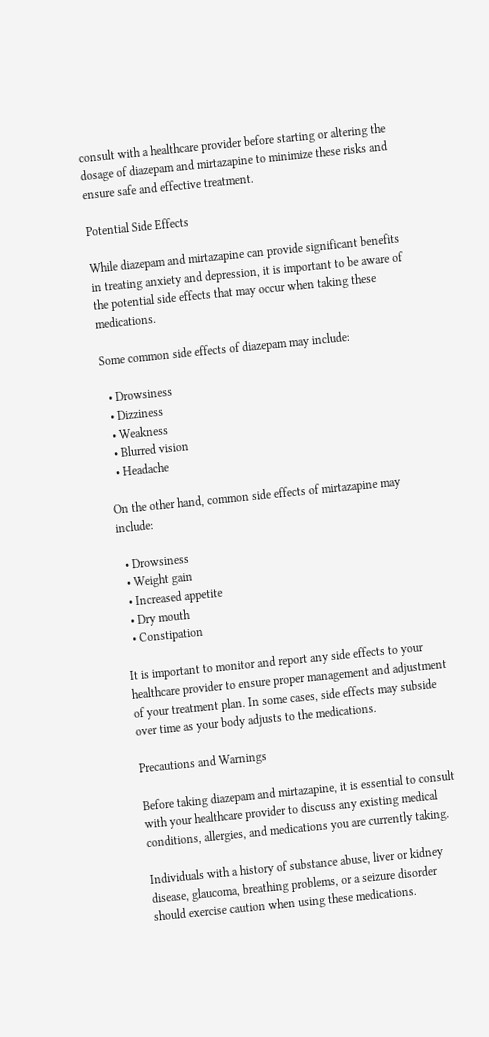consult with a healthcare provider before starting or altering the dosage of diazepam and mirtazapine to minimize these risks and ensure safe and effective treatment.

Potential Side Effects

While diazepam and mirtazapine can provide significant benefits in treating anxiety and depression, it is important to be aware of the potential side effects that may occur when taking these medications.

Some common side effects of diazepam may include:

  • Drowsiness
  • Dizziness
  • Weakness
  • Blurred vision
  • Headache

On the other hand, common side effects of mirtazapine may include:

  • Drowsiness
  • Weight gain
  • Increased appetite
  • Dry mouth
  • Constipation

It is important to monitor and report any side effects to your healthcare provider to ensure proper management and adjustment of your treatment plan. In some cases, side effects may subside over time as your body adjusts to the medications.

Precautions and Warnings

Before taking diazepam and mirtazapine, it is essential to consult with your healthcare provider to discuss any existing medical conditions, allergies, and medications you are currently taking.

Individuals with a history of substance abuse, liver or kidney disease, glaucoma, breathing problems, or a seizure disorder should exercise caution when using these medications.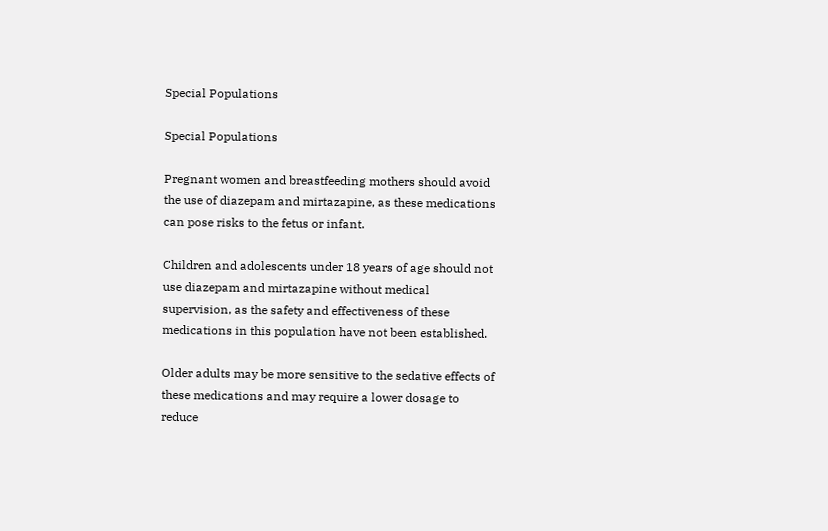Special Populations

Special Populations

Pregnant women and breastfeeding mothers should avoid the use of diazepam and mirtazapine, as these medications can pose risks to the fetus or infant.

Children and adolescents under 18 years of age should not use diazepam and mirtazapine without medical supervision, as the safety and effectiveness of these medications in this population have not been established.

Older adults may be more sensitive to the sedative effects of these medications and may require a lower dosage to reduce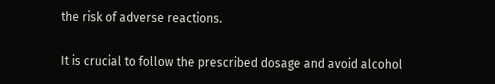the risk of adverse reactions.

It is crucial to follow the prescribed dosage and avoid alcohol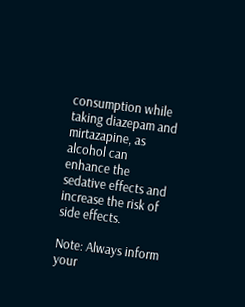consumption while taking diazepam and mirtazapine, as alcohol can enhance the sedative effects and increase the risk of side effects.

Note: Always inform your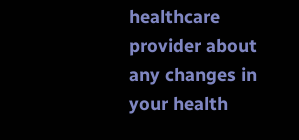healthcare provider about any changes in your health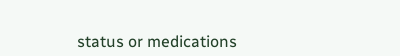status or medications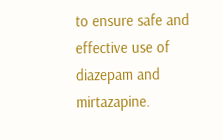to ensure safe and effective use of diazepam and mirtazapine.